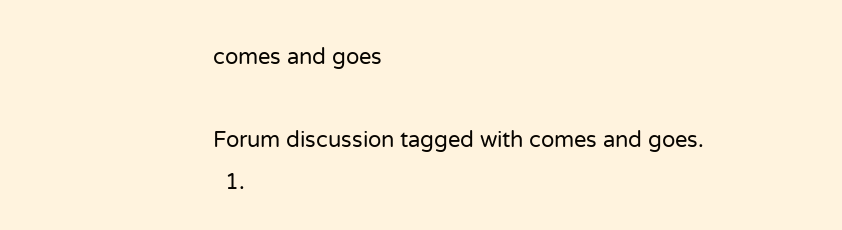comes and goes

Forum discussion tagged with comes and goes.
  1.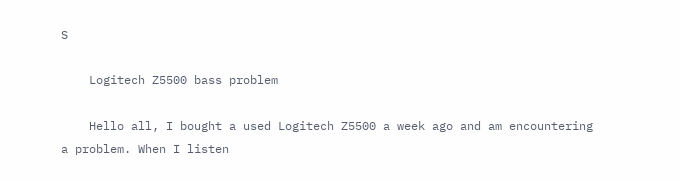S

    Logitech Z5500 bass problem

    Hello all, I bought a used Logitech Z5500 a week ago and am encountering a problem. When I listen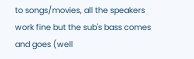to songs/movies, all the speakers work fine but the sub's bass comes and goes (well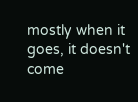mostly when it goes, it doesn't come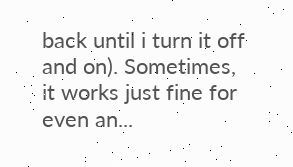back until i turn it off and on). Sometimes, it works just fine for even an...